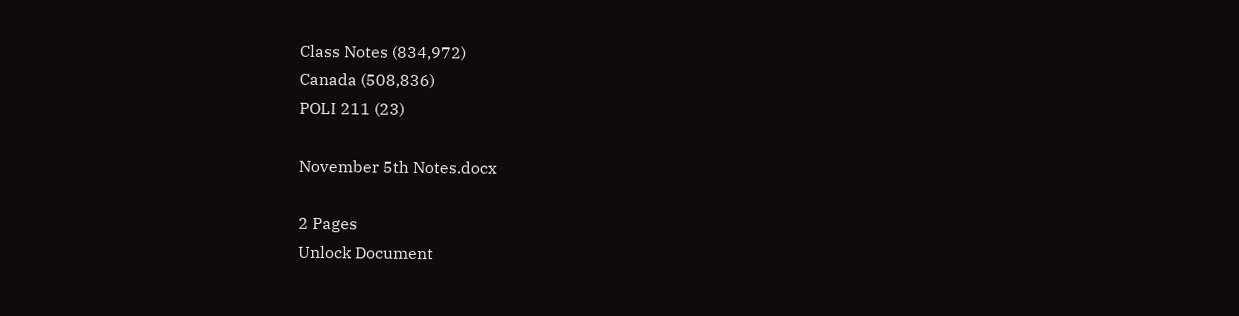Class Notes (834,972)
Canada (508,836)
POLI 211 (23)

November 5th Notes.docx

2 Pages
Unlock Document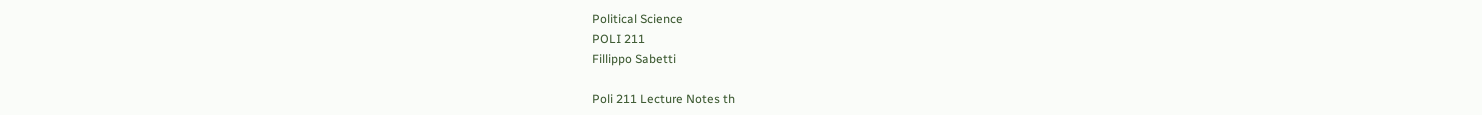Political Science
POLI 211
Fillippo Sabetti

Poli 211 Lecture Notes th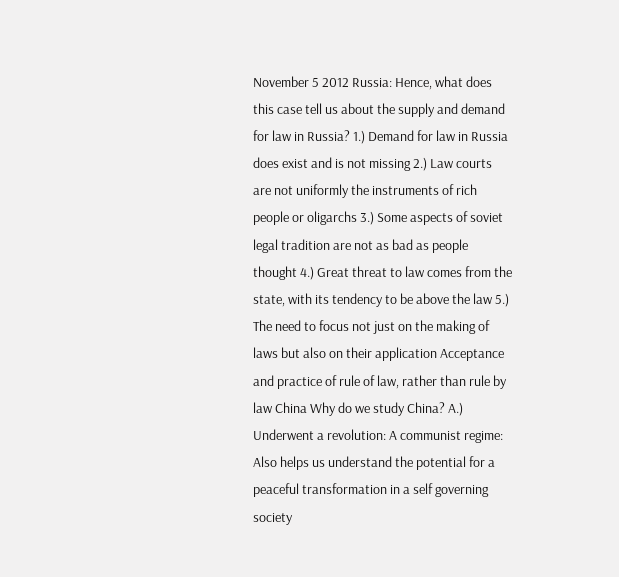November 5 2012 Russia: Hence, what does this case tell us about the supply and demand for law in Russia? 1.) Demand for law in Russia does exist and is not missing 2.) Law courts are not uniformly the instruments of rich people or oligarchs 3.) Some aspects of soviet legal tradition are not as bad as people thought 4.) Great threat to law comes from the state, with its tendency to be above the law 5.) The need to focus not just on the making of laws but also on their application Acceptance and practice of rule of law, rather than rule by law China Why do we study China? A.) Underwent a revolution: A communist regime: Also helps us understand the potential for a peaceful transformation in a self governing society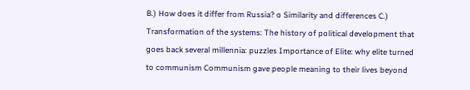B.) How does it differ from Russia? o Similarity and differences C.) Transformation of the systems: The history of political development that goes back several millennia: puzzles Importance of Elite: why elite turned to communism Communism gave people meaning to their lives beyond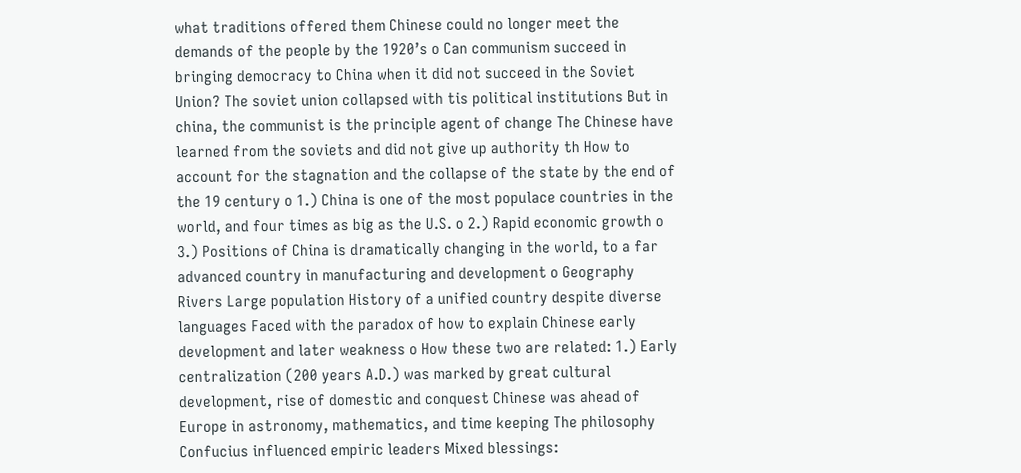what traditions offered them Chinese could no longer meet the demands of the people by the 1920’s o Can communism succeed in bringing democracy to China when it did not succeed in the Soviet Union? The soviet union collapsed with tis political institutions But in china, the communist is the principle agent of change The Chinese have learned from the soviets and did not give up authority th How to account for the stagnation and the collapse of the state by the end of the 19 century o 1.) China is one of the most populace countries in the world, and four times as big as the U.S. o 2.) Rapid economic growth o 3.) Positions of China is dramatically changing in the world, to a far advanced country in manufacturing and development o Geography Rivers Large population History of a unified country despite diverse languages Faced with the paradox of how to explain Chinese early development and later weakness o How these two are related: 1.) Early centralization (200 years A.D.) was marked by great cultural development, rise of domestic and conquest Chinese was ahead of Europe in astronomy, mathematics, and time keeping The philosophy Confucius influenced empiric leaders Mixed blessings: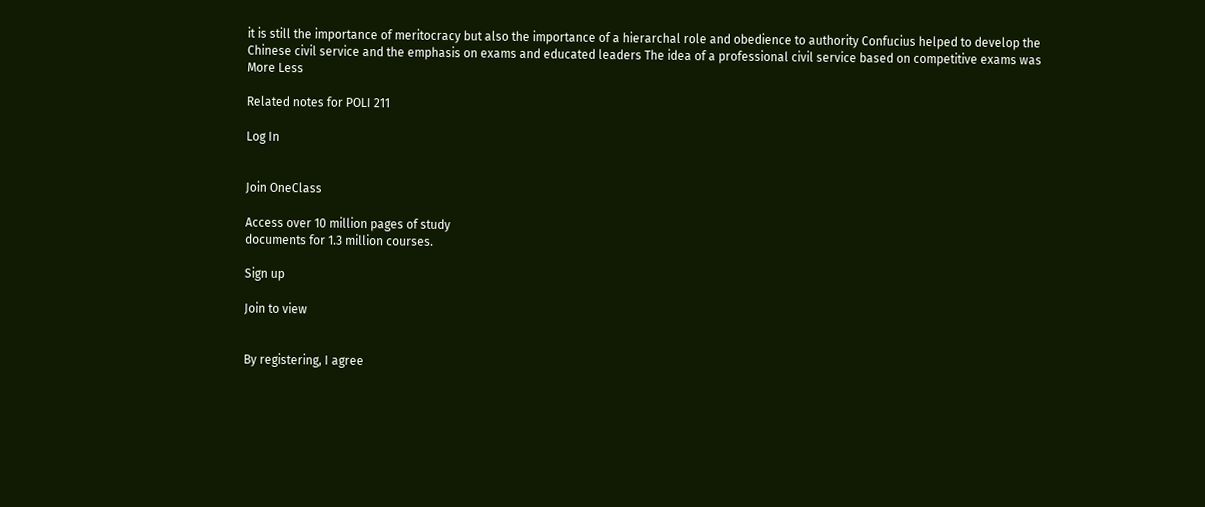it is still the importance of meritocracy but also the importance of a hierarchal role and obedience to authority Confucius helped to develop the Chinese civil service and the emphasis on exams and educated leaders The idea of a professional civil service based on competitive exams was
More Less

Related notes for POLI 211

Log In


Join OneClass

Access over 10 million pages of study
documents for 1.3 million courses.

Sign up

Join to view


By registering, I agree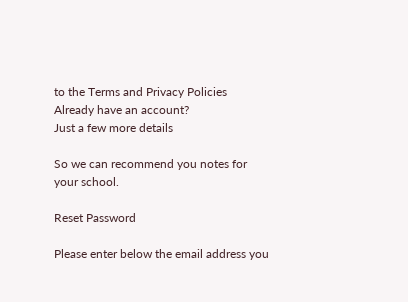to the Terms and Privacy Policies
Already have an account?
Just a few more details

So we can recommend you notes for your school.

Reset Password

Please enter below the email address you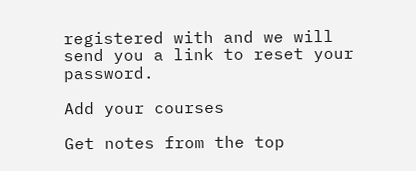registered with and we will send you a link to reset your password.

Add your courses

Get notes from the top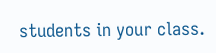students in your class.